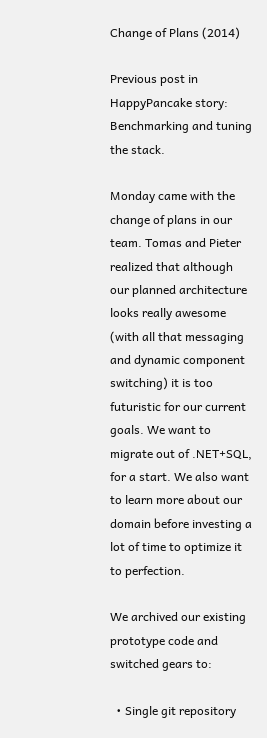Change of Plans (2014)

Previous post in HappyPancake story: Benchmarking and tuning the stack.

Monday came with the change of plans in our team. Tomas and Pieter realized that although our planned architecture looks really awesome (with all that messaging and dynamic component switching) it is too futuristic for our current goals. We want to migrate out of .NET+SQL, for a start. We also want to learn more about our domain before investing a lot of time to optimize it to perfection.

We archived our existing prototype code and switched gears to:

  • Single git repository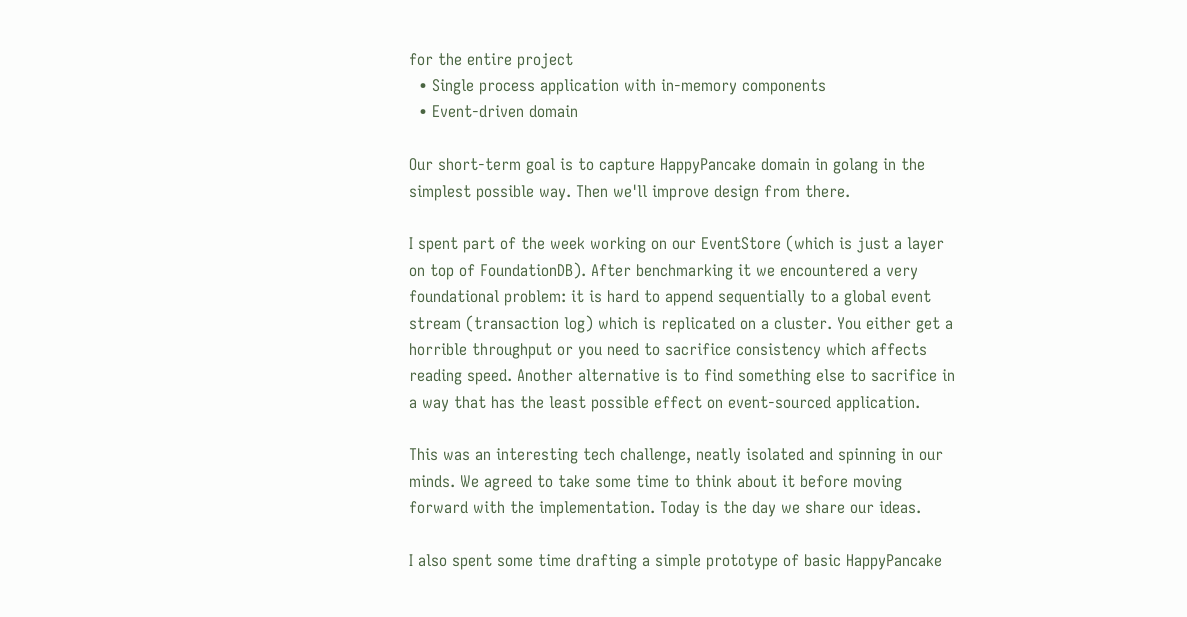for the entire project
  • Single process application with in-memory components
  • Event-driven domain

Our short-term goal is to capture HappyPancake domain in golang in the simplest possible way. Then we'll improve design from there.

I spent part of the week working on our EventStore (which is just a layer on top of FoundationDB). After benchmarking it we encountered a very foundational problem: it is hard to append sequentially to a global event stream (transaction log) which is replicated on a cluster. You either get a horrible throughput or you need to sacrifice consistency which affects reading speed. Another alternative is to find something else to sacrifice in a way that has the least possible effect on event-sourced application.

This was an interesting tech challenge, neatly isolated and spinning in our minds. We agreed to take some time to think about it before moving forward with the implementation. Today is the day we share our ideas.

I also spent some time drafting a simple prototype of basic HappyPancake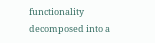functionality decomposed into a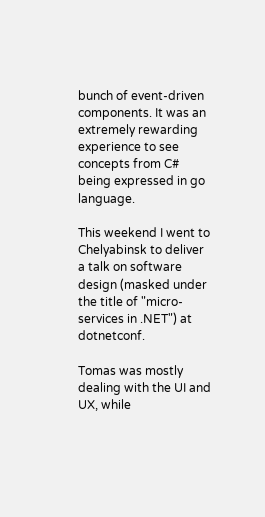bunch of event-driven components. It was an extremely rewarding experience to see concepts from C# being expressed in go language.

This weekend I went to Chelyabinsk to deliver a talk on software design (masked under the title of "micro-services in .NET") at dotnetconf.

Tomas was mostly dealing with the UI and UX, while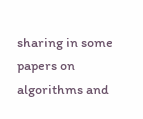sharing in some papers on algorithms and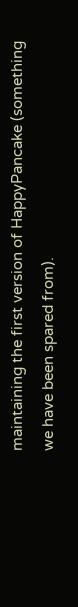maintaining the first version of HappyPancake (something we have been spared from).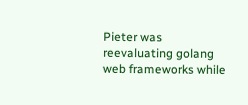Pieter was reevaluating golang web frameworks while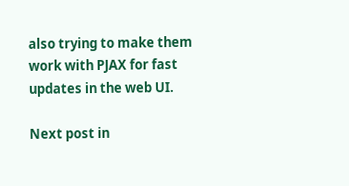also trying to make them work with PJAX for fast updates in the web UI.

Next post in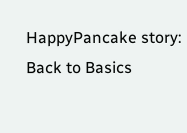HappyPancake story: Back to Basics